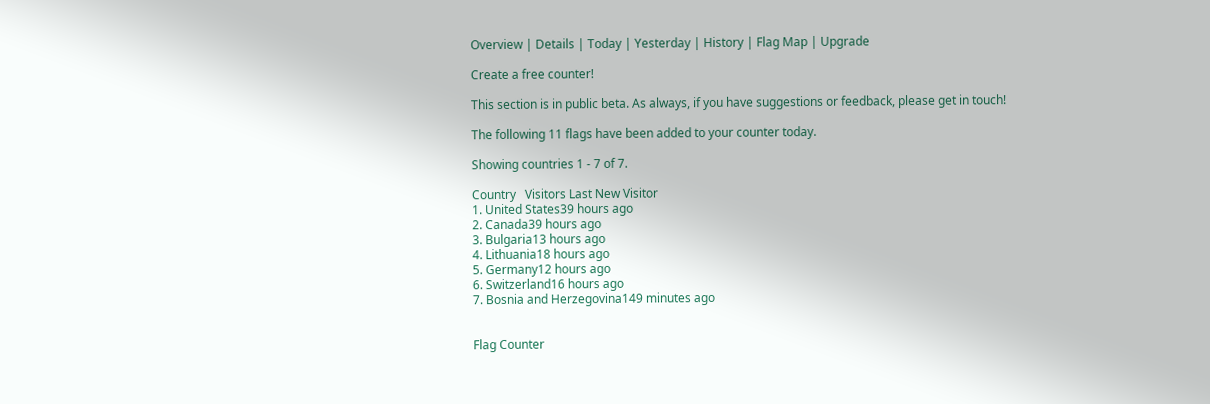Overview | Details | Today | Yesterday | History | Flag Map | Upgrade

Create a free counter!

This section is in public beta. As always, if you have suggestions or feedback, please get in touch!

The following 11 flags have been added to your counter today.

Showing countries 1 - 7 of 7.

Country   Visitors Last New Visitor
1. United States39 hours ago
2. Canada39 hours ago
3. Bulgaria13 hours ago
4. Lithuania18 hours ago
5. Germany12 hours ago
6. Switzerland16 hours ago
7. Bosnia and Herzegovina149 minutes ago


Flag Counter